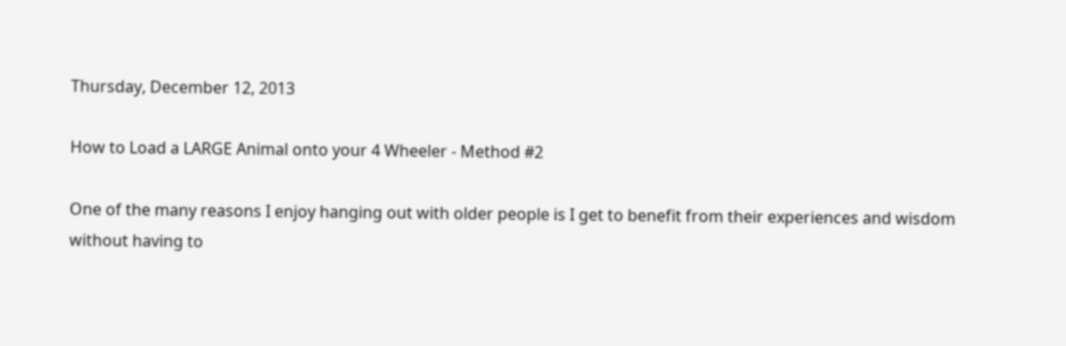Thursday, December 12, 2013

How to Load a LARGE Animal onto your 4 Wheeler - Method #2

One of the many reasons I enjoy hanging out with older people is I get to benefit from their experiences and wisdom without having to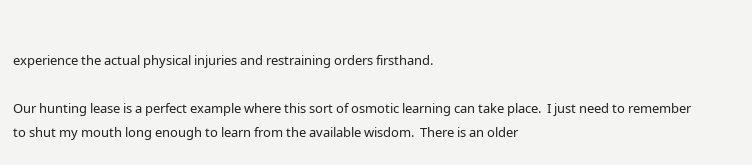experience the actual physical injuries and restraining orders firsthand.

Our hunting lease is a perfect example where this sort of osmotic learning can take place.  I just need to remember to shut my mouth long enough to learn from the available wisdom.  There is an older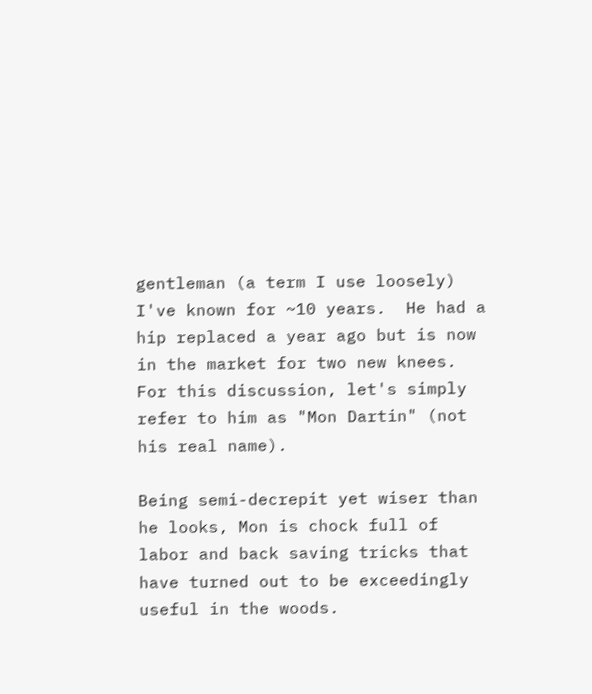gentleman (a term I use loosely) I've known for ~10 years.  He had a hip replaced a year ago but is now in the market for two new knees.  For this discussion, let's simply refer to him as "Mon Dartin" (not his real name).

Being semi-decrepit yet wiser than he looks, Mon is chock full of labor and back saving tricks that have turned out to be exceedingly useful in the woods.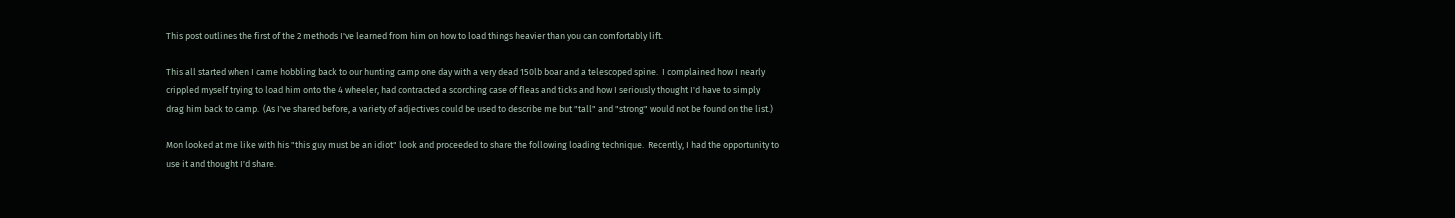This post outlines the first of the 2 methods I've learned from him on how to load things heavier than you can comfortably lift.

This all started when I came hobbling back to our hunting camp one day with a very dead 150lb boar and a telescoped spine.  I complained how I nearly crippled myself trying to load him onto the 4 wheeler, had contracted a scorching case of fleas and ticks and how I seriously thought I'd have to simply drag him back to camp.  (As I've shared before, a variety of adjectives could be used to describe me but "tall" and "strong" would not be found on the list.)

Mon looked at me like with his "this guy must be an idiot" look and proceeded to share the following loading technique.  Recently, I had the opportunity to use it and thought I'd share.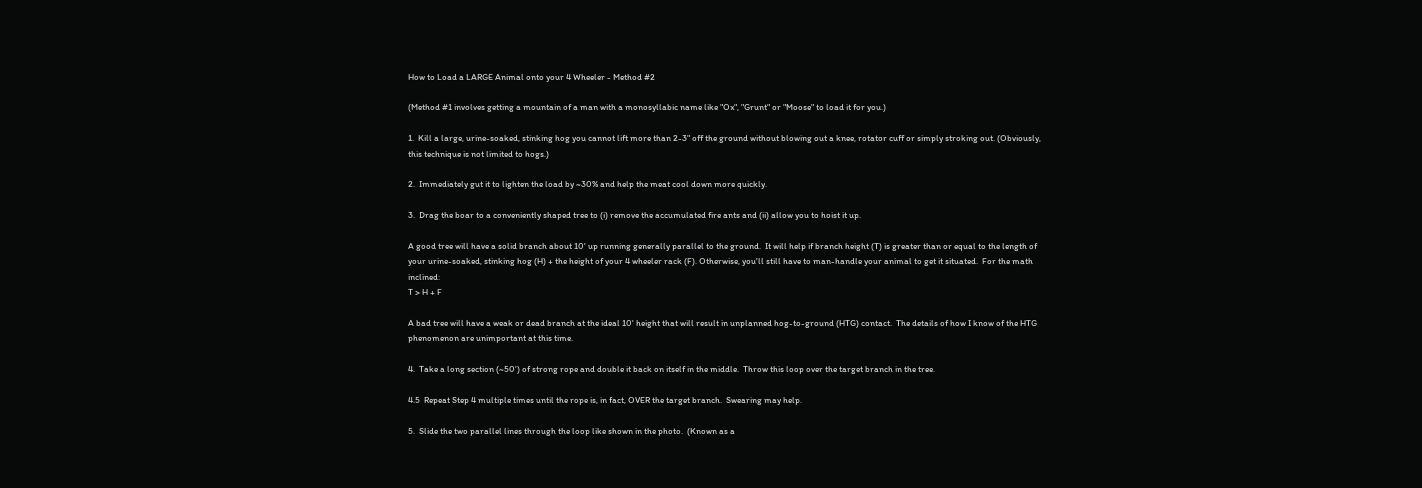How to Load a LARGE Animal onto your 4 Wheeler - Method #2

(Method #1 involves getting a mountain of a man with a monosyllabic name like "Ox", "Grunt" or "Moose" to load it for you.)

1.  Kill a large, urine-soaked, stinking hog you cannot lift more than 2-3" off the ground without blowing out a knee, rotator cuff or simply stroking out. (Obviously, this technique is not limited to hogs.)

2.  Immediately gut it to lighten the load by ~30% and help the meat cool down more quickly.

3.  Drag the boar to a conveniently shaped tree to (i) remove the accumulated fire ants and (ii) allow you to hoist it up.

A good tree will have a solid branch about 10' up running generally parallel to the ground.  It will help if branch height (T) is greater than or equal to the length of your urine-soaked, stinking hog (H) + the height of your 4 wheeler rack (F). Otherwise, you'll still have to man-handle your animal to get it situated.  For the math inclined:
T > H + F

A bad tree will have a weak or dead branch at the ideal 10' height that will result in unplanned hog-to-ground (HTG) contact.  The details of how I know of the HTG phenomenon are unimportant at this time.

4.  Take a long section (~50') of strong rope and double it back on itself in the middle.  Throw this loop over the target branch in the tree.

4.5  Repeat Step 4 multiple times until the rope is, in fact, OVER the target branch.  Swearing may help.

5.  Slide the two parallel lines through the loop like shown in the photo.  (Known as a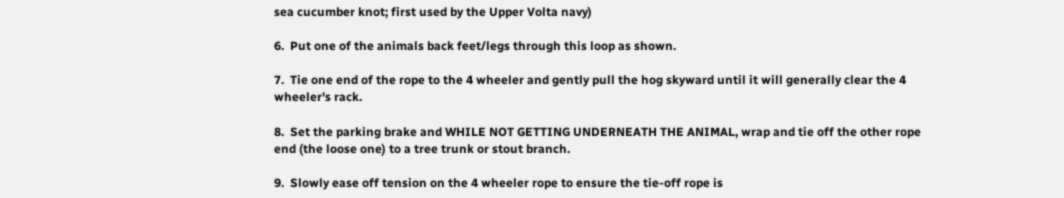sea cucumber knot; first used by the Upper Volta navy)

6.  Put one of the animals back feet/legs through this loop as shown.

7.  Tie one end of the rope to the 4 wheeler and gently pull the hog skyward until it will generally clear the 4 wheeler's rack.

8.  Set the parking brake and WHILE NOT GETTING UNDERNEATH THE ANIMAL, wrap and tie off the other rope end (the loose one) to a tree trunk or stout branch.

9.  Slowly ease off tension on the 4 wheeler rope to ensure the tie-off rope is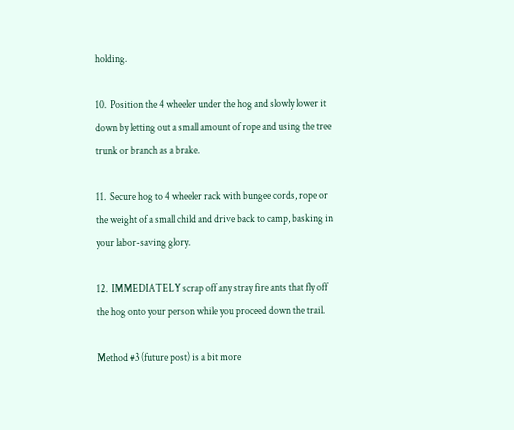holding.

10.  Position the 4 wheeler under the hog and slowly lower it down by letting out a small amount of rope and using the tree trunk or branch as a brake.

11.  Secure hog to 4 wheeler rack with bungee cords, rope or the weight of a small child and drive back to camp, basking in your labor-saving glory.

12.  IMMEDIATELY scrap off any stray fire ants that fly off the hog onto your person while you proceed down the trail.

Method #3 (future post) is a bit more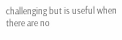challenging but is useful when there are no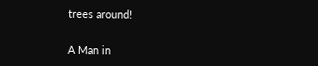trees around!


A Man in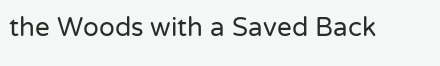the Woods with a Saved Back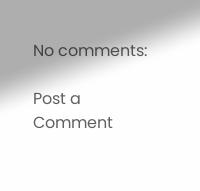No comments:

Post a Comment